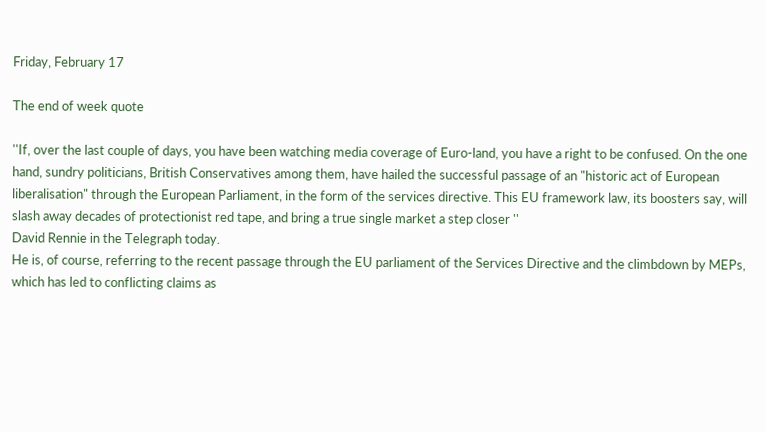Friday, February 17

The end of week quote

''If, over the last couple of days, you have been watching media coverage of Euro-land, you have a right to be confused. On the one hand, sundry politicians, British Conservatives among them, have hailed the successful passage of an "historic act of European liberalisation" through the European Parliament, in the form of the services directive. This EU framework law, its boosters say, will slash away decades of protectionist red tape, and bring a true single market a step closer ''
David Rennie in the Telegraph today.
He is, of course, referring to the recent passage through the EU parliament of the Services Directive and the climbdown by MEPs, which has led to conflicting claims as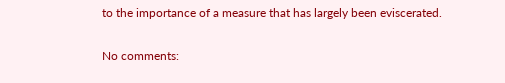to the importance of a measure that has largely been eviscerated.

No comments: